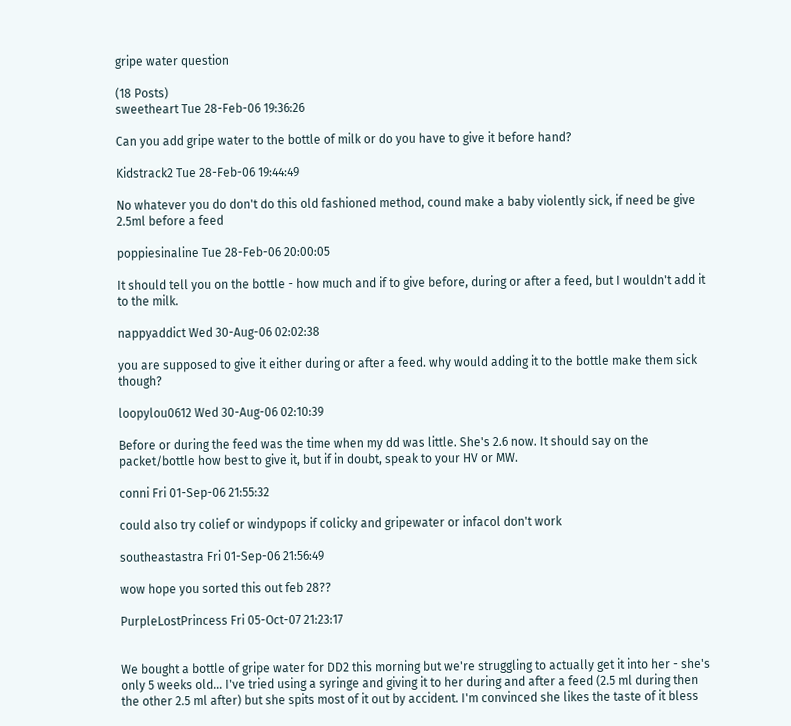gripe water question

(18 Posts)
sweetheart Tue 28-Feb-06 19:36:26

Can you add gripe water to the bottle of milk or do you have to give it before hand?

Kidstrack2 Tue 28-Feb-06 19:44:49

No whatever you do don't do this old fashioned method, cound make a baby violently sick, if need be give 2.5ml before a feed

poppiesinaline Tue 28-Feb-06 20:00:05

It should tell you on the bottle - how much and if to give before, during or after a feed, but I wouldn't add it to the milk.

nappyaddict Wed 30-Aug-06 02:02:38

you are supposed to give it either during or after a feed. why would adding it to the bottle make them sick though?

loopylou0612 Wed 30-Aug-06 02:10:39

Before or during the feed was the time when my dd was little. She's 2.6 now. It should say on the packet/bottle how best to give it, but if in doubt, speak to your HV or MW.

conni Fri 01-Sep-06 21:55:32

could also try colief or windypops if colicky and gripewater or infacol don't work

southeastastra Fri 01-Sep-06 21:56:49

wow hope you sorted this out feb 28??

PurpleLostPrincess Fri 05-Oct-07 21:23:17


We bought a bottle of gripe water for DD2 this morning but we're struggling to actually get it into her - she's only 5 weeks old... I've tried using a syringe and giving it to her during and after a feed (2.5 ml during then the other 2.5 ml after) but she spits most of it out by accident. I'm convinced she likes the taste of it bless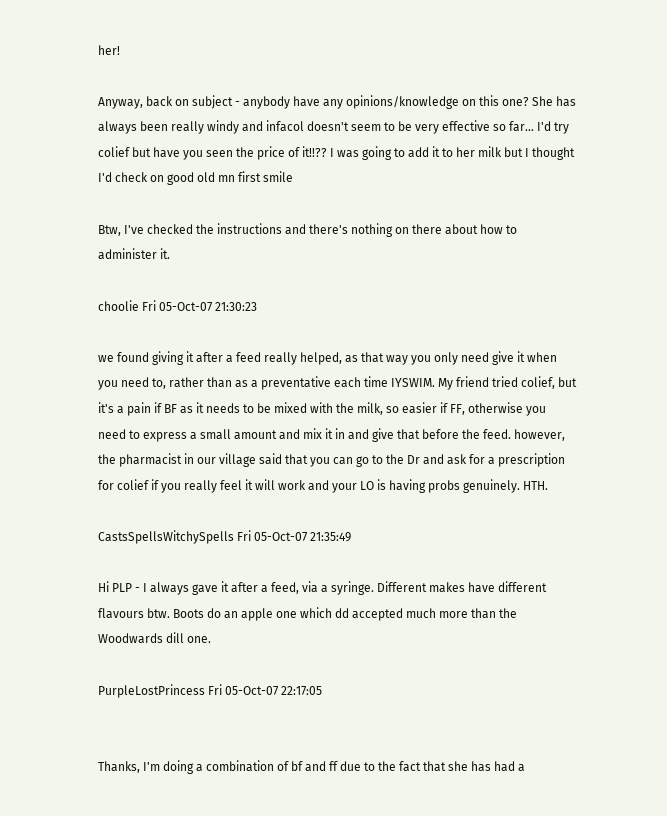her!

Anyway, back on subject - anybody have any opinions/knowledge on this one? She has always been really windy and infacol doesn't seem to be very effective so far... I'd try colief but have you seen the price of it!!?? I was going to add it to her milk but I thought I'd check on good old mn first smile

Btw, I've checked the instructions and there's nothing on there about how to administer it.

choolie Fri 05-Oct-07 21:30:23

we found giving it after a feed really helped, as that way you only need give it when you need to, rather than as a preventative each time IYSWIM. My friend tried colief, but it's a pain if BF as it needs to be mixed with the milk, so easier if FF, otherwise you need to express a small amount and mix it in and give that before the feed. however, the pharmacist in our village said that you can go to the Dr and ask for a prescription for colief if you really feel it will work and your LO is having probs genuinely. HTH.

CastsSpellsWitchySpells Fri 05-Oct-07 21:35:49

Hi PLP - I always gave it after a feed, via a syringe. Different makes have different flavours btw. Boots do an apple one which dd accepted much more than the Woodwards dill one.

PurpleLostPrincess Fri 05-Oct-07 22:17:05


Thanks, I'm doing a combination of bf and ff due to the fact that she has had a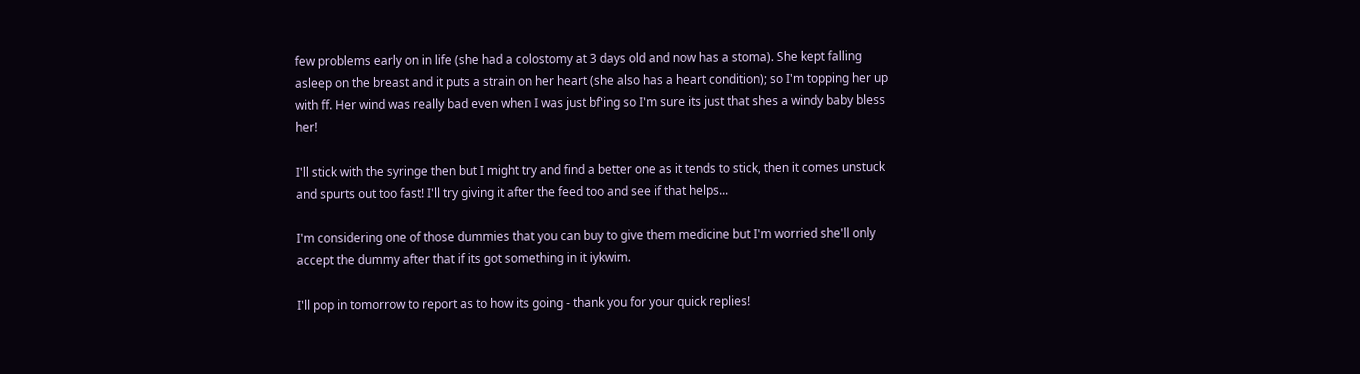few problems early on in life (she had a colostomy at 3 days old and now has a stoma). She kept falling asleep on the breast and it puts a strain on her heart (she also has a heart condition); so I'm topping her up with ff. Her wind was really bad even when I was just bf'ing so I'm sure its just that shes a windy baby bless her!

I'll stick with the syringe then but I might try and find a better one as it tends to stick, then it comes unstuck and spurts out too fast! I'll try giving it after the feed too and see if that helps...

I'm considering one of those dummies that you can buy to give them medicine but I'm worried she'll only accept the dummy after that if its got something in it iykwim.

I'll pop in tomorrow to report as to how its going - thank you for your quick replies!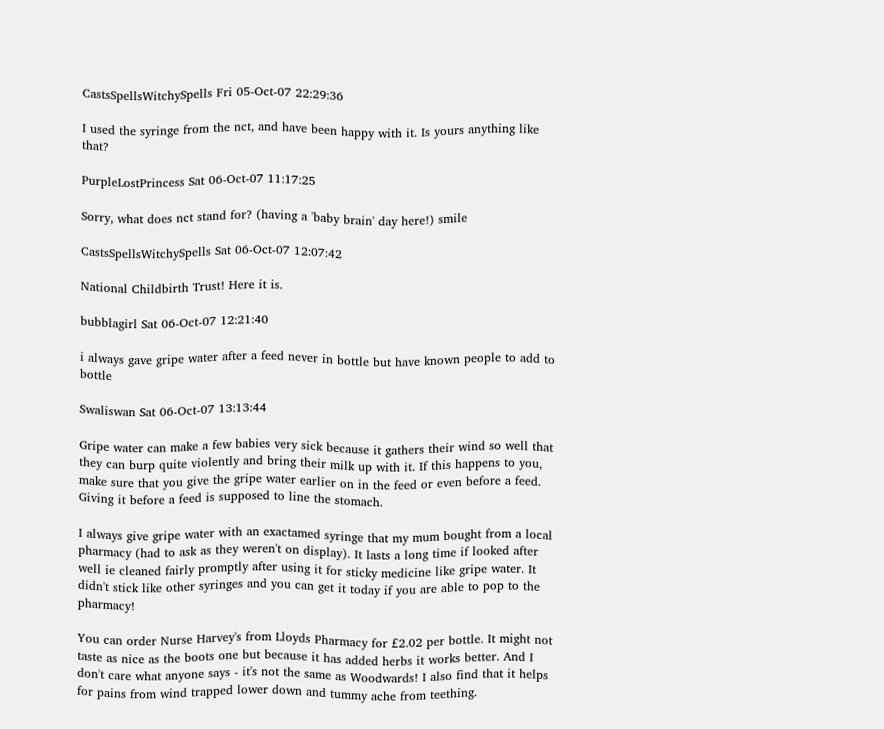CastsSpellsWitchySpells Fri 05-Oct-07 22:29:36

I used the syringe from the nct, and have been happy with it. Is yours anything like that?

PurpleLostPrincess Sat 06-Oct-07 11:17:25

Sorry, what does nct stand for? (having a 'baby brain' day here!) smile

CastsSpellsWitchySpells Sat 06-Oct-07 12:07:42

National Childbirth Trust! Here it is.

bubblagirl Sat 06-Oct-07 12:21:40

i always gave gripe water after a feed never in bottle but have known people to add to bottle

Swaliswan Sat 06-Oct-07 13:13:44

Gripe water can make a few babies very sick because it gathers their wind so well that they can burp quite violently and bring their milk up with it. If this happens to you, make sure that you give the gripe water earlier on in the feed or even before a feed. Giving it before a feed is supposed to line the stomach.

I always give gripe water with an exactamed syringe that my mum bought from a local pharmacy (had to ask as they weren't on display). It lasts a long time if looked after well ie cleaned fairly promptly after using it for sticky medicine like gripe water. It didn't stick like other syringes and you can get it today if you are able to pop to the pharmacy!

You can order Nurse Harvey's from Lloyds Pharmacy for £2.02 per bottle. It might not taste as nice as the boots one but because it has added herbs it works better. And I don't care what anyone says - it's not the same as Woodwards! I also find that it helps for pains from wind trapped lower down and tummy ache from teething.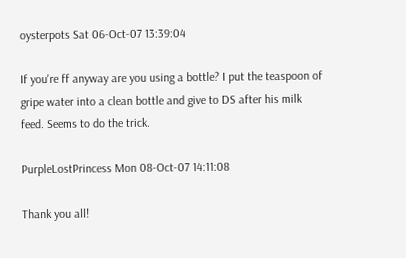oysterpots Sat 06-Oct-07 13:39:04

If you're ff anyway are you using a bottle? I put the teaspoon of gripe water into a clean bottle and give to DS after his milk feed. Seems to do the trick.

PurpleLostPrincess Mon 08-Oct-07 14:11:08

Thank you all!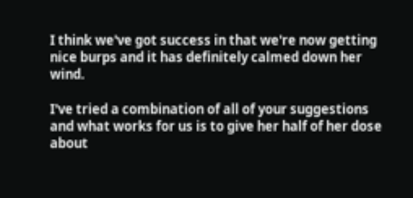I think we've got success in that we're now getting nice burps and it has definitely calmed down her wind.

I've tried a combination of all of your suggestions and what works for us is to give her half of her dose about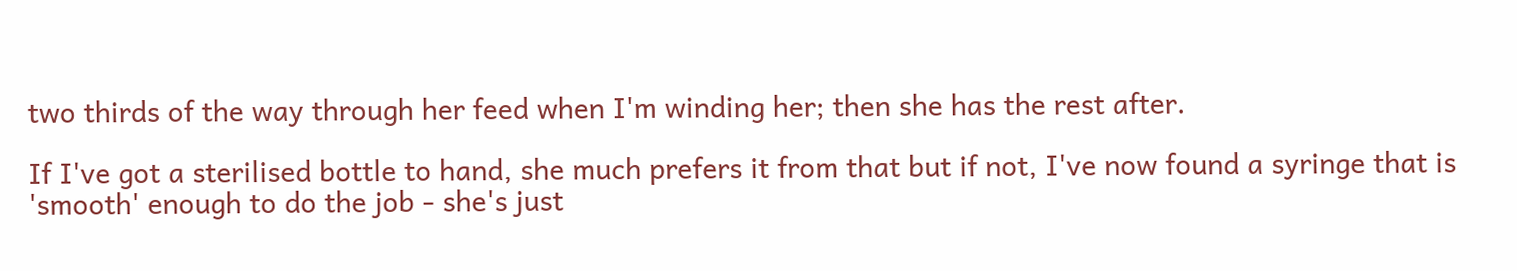two thirds of the way through her feed when I'm winding her; then she has the rest after.

If I've got a sterilised bottle to hand, she much prefers it from that but if not, I've now found a syringe that is 'smooth' enough to do the job - she's just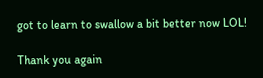got to learn to swallow a bit better now LOL!

Thank you again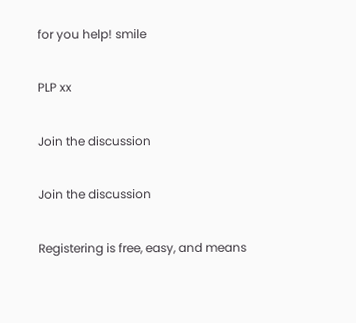for you help! smile

PLP xx

Join the discussion

Join the discussion

Registering is free, easy, and means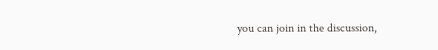you can join in the discussion,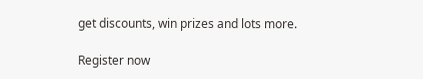get discounts, win prizes and lots more.

Register now